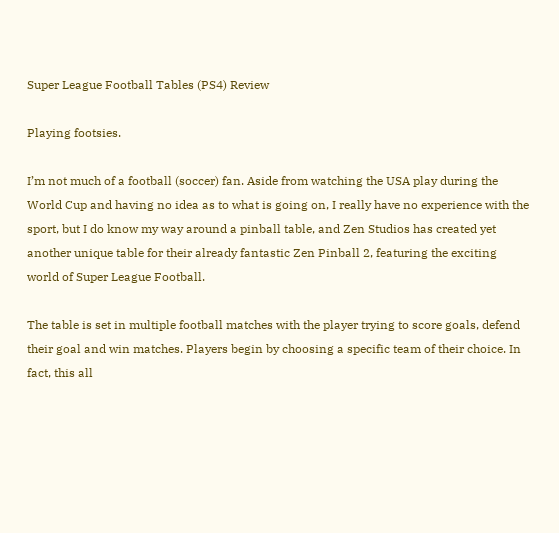Super League Football Tables (PS4) Review

Playing footsies.

I’m not much of a football (soccer) fan. Aside from watching the USA play during the World Cup and having no idea as to what is going on, I really have no experience with the sport, but I do know my way around a pinball table, and Zen Studios has created yet another unique table for their already fantastic Zen Pinball 2, featuring the exciting world of Super League Football.

The table is set in multiple football matches with the player trying to score goals, defend their goal and win matches. Players begin by choosing a specific team of their choice. In fact, this all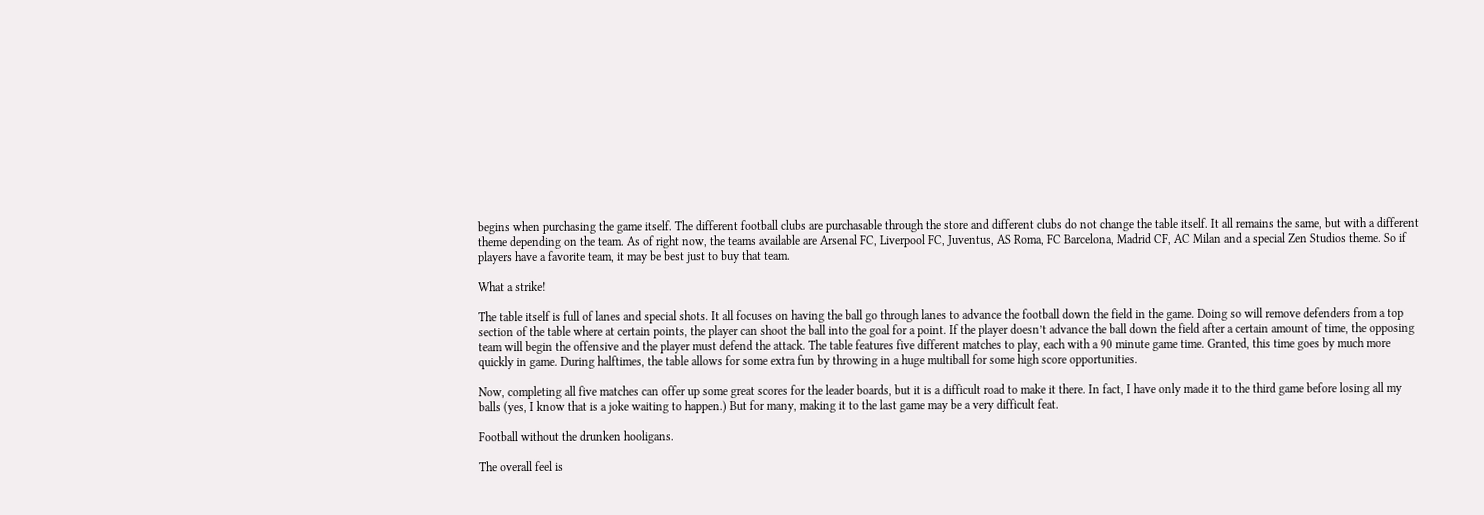begins when purchasing the game itself. The different football clubs are purchasable through the store and different clubs do not change the table itself. It all remains the same, but with a different theme depending on the team. As of right now, the teams available are Arsenal FC, Liverpool FC, Juventus, AS Roma, FC Barcelona, Madrid CF, AC Milan and a special Zen Studios theme. So if players have a favorite team, it may be best just to buy that team.

What a strike!

The table itself is full of lanes and special shots. It all focuses on having the ball go through lanes to advance the football down the field in the game. Doing so will remove defenders from a top section of the table where at certain points, the player can shoot the ball into the goal for a point. If the player doesn’t advance the ball down the field after a certain amount of time, the opposing team will begin the offensive and the player must defend the attack. The table features five different matches to play, each with a 90 minute game time. Granted, this time goes by much more quickly in game. During halftimes, the table allows for some extra fun by throwing in a huge multiball for some high score opportunities.

Now, completing all five matches can offer up some great scores for the leader boards, but it is a difficult road to make it there. In fact, I have only made it to the third game before losing all my balls (yes, I know that is a joke waiting to happen.) But for many, making it to the last game may be a very difficult feat.

Football without the drunken hooligans.

The overall feel is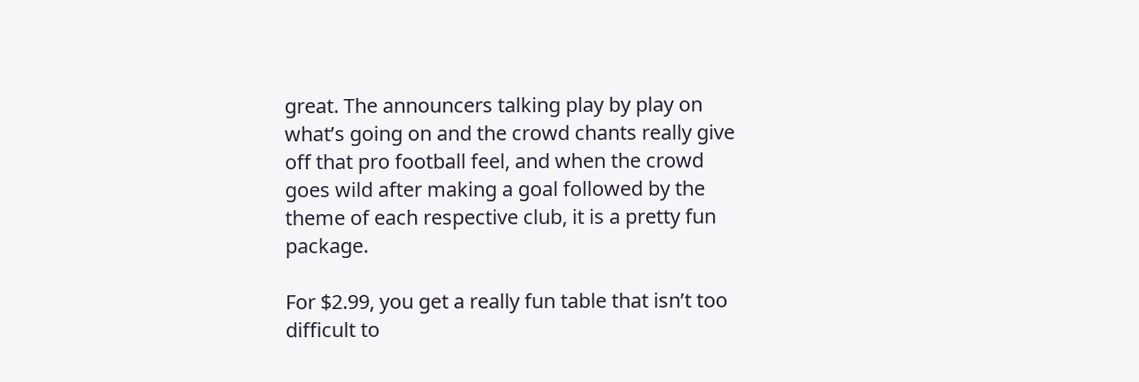great. The announcers talking play by play on what’s going on and the crowd chants really give off that pro football feel, and when the crowd goes wild after making a goal followed by the theme of each respective club, it is a pretty fun package.

For $2.99, you get a really fun table that isn’t too difficult to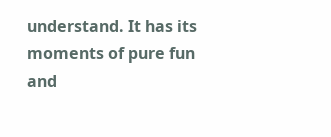understand. It has its moments of pure fun and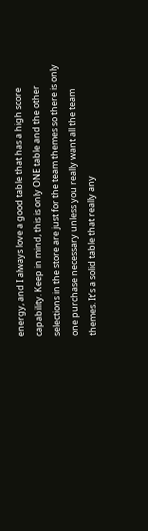energy, and I always love a good table that has a high score capability. Keep in mind, this is only ONE table and the other selections in the store are just for the team themes so there is only one purchase necessary unless you really want all the team themes. It’s a solid table that really any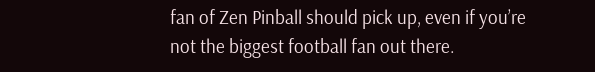fan of Zen Pinball should pick up, even if you’re not the biggest football fan out there.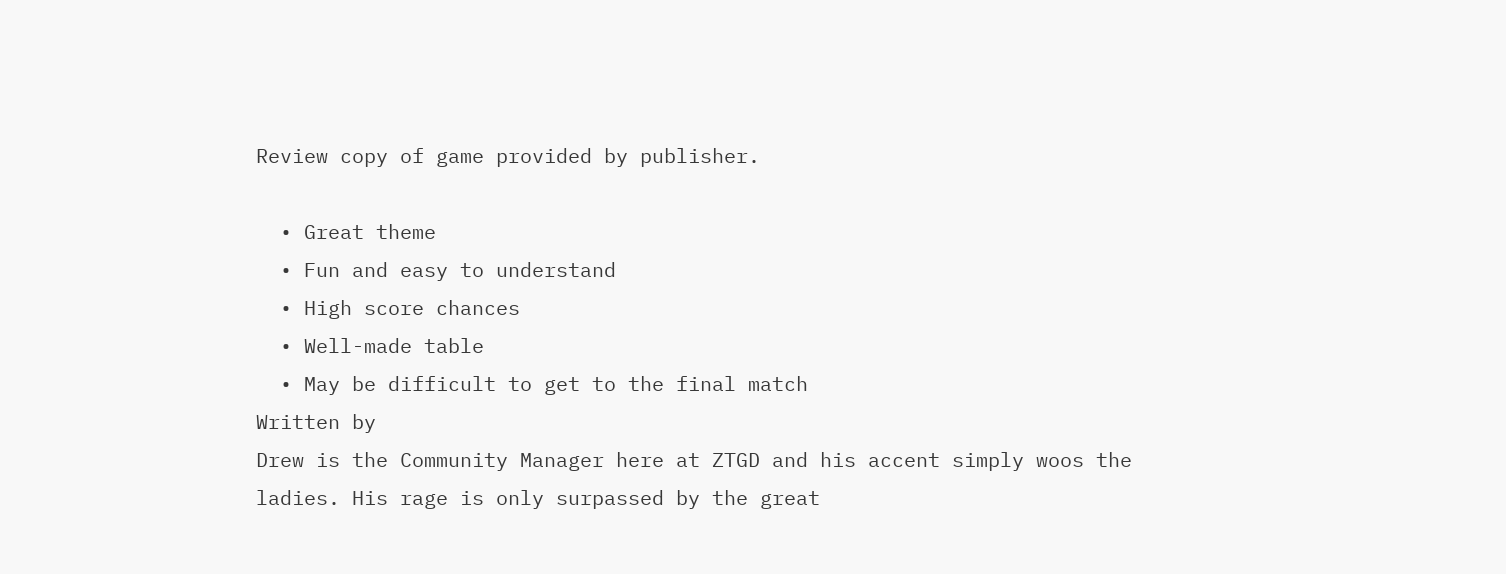Review copy of game provided by publisher.

  • Great theme
  • Fun and easy to understand
  • High score chances
  • Well-made table
  • May be difficult to get to the final match
Written by
Drew is the Community Manager here at ZTGD and his accent simply woos the ladies. His rage is only surpassed by the great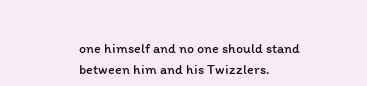one himself and no one should stand between him and his Twizzlers.